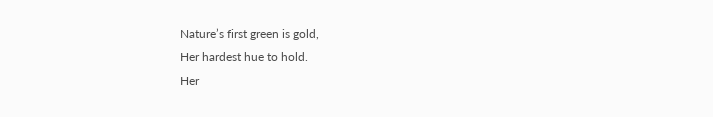Nature’s first green is gold,
Her hardest hue to hold.
Her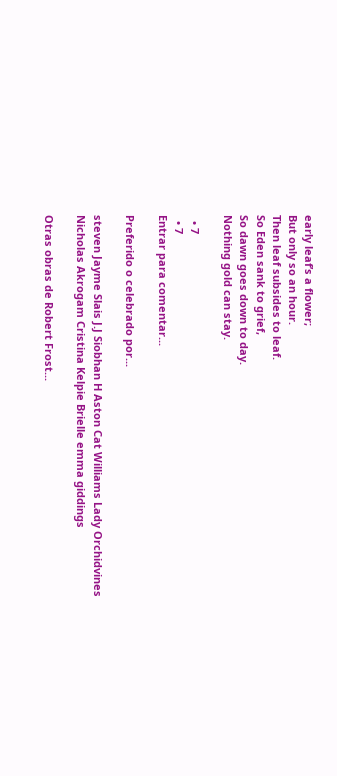early leaf’s a flower;
But only so an hour.
Then leaf subsides to leaf.
So Eden sank to grief,
So dawn goes down to day.
Nothing gold can stay.

  • 7
  • 7
Entrar para comentar...

Preferido o celebrado por...

steven Jayme Slais J.J Siobhan H Aston Cat Williams Lady Orchidvines Nicholas Akrogam Cristina Kelpie Brielle emma giddings

Otras obras de Robert Frost...